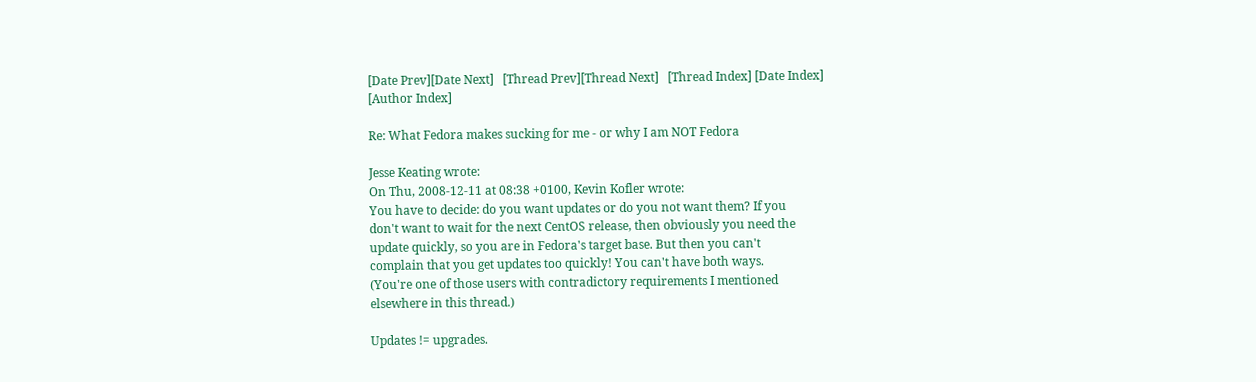[Date Prev][Date Next]   [Thread Prev][Thread Next]   [Thread Index] [Date Index] [Author Index]

Re: What Fedora makes sucking for me - or why I am NOT Fedora

Jesse Keating wrote:
On Thu, 2008-12-11 at 08:38 +0100, Kevin Kofler wrote:
You have to decide: do you want updates or do you not want them? If you
don't want to wait for the next CentOS release, then obviously you need the
update quickly, so you are in Fedora's target base. But then you can't
complain that you get updates too quickly! You can't have both ways.
(You're one of those users with contradictory requirements I mentioned
elsewhere in this thread.)

Updates != upgrades.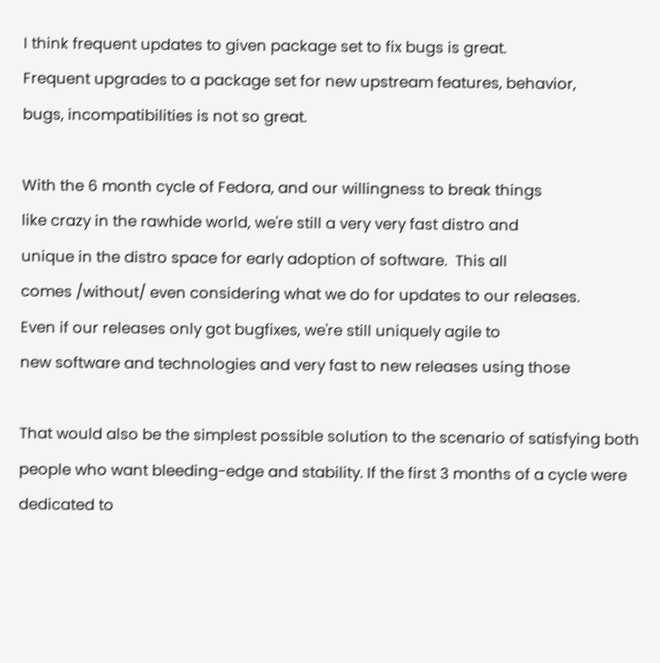I think frequent updates to given package set to fix bugs is great.
Frequent upgrades to a package set for new upstream features, behavior,
bugs, incompatibilities is not so great.

With the 6 month cycle of Fedora, and our willingness to break things
like crazy in the rawhide world, we're still a very very fast distro and
unique in the distro space for early adoption of software.  This all
comes /without/ even considering what we do for updates to our releases.
Even if our releases only got bugfixes, we're still uniquely agile to
new software and technologies and very fast to new releases using those

That would also be the simplest possible solution to the scenario of satisfying both people who want bleeding-edge and stability. If the first 3 months of a cycle were dedicated to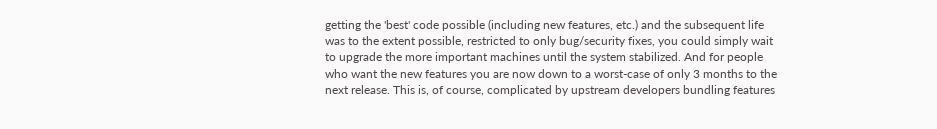getting the 'best' code possible (including new features, etc.) and the subsequent life was to the extent possible, restricted to only bug/security fixes, you could simply wait to upgrade the more important machines until the system stabilized. And for people who want the new features you are now down to a worst-case of only 3 months to the next release. This is, of course, complicated by upstream developers bundling features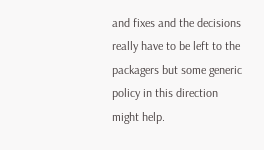and fixes and the decisions really have to be left to the packagers but some generic policy in this direction might help.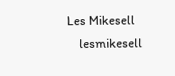Les Mikesell
    lesmikesell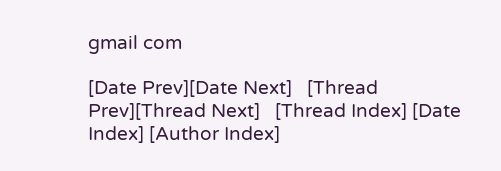gmail com

[Date Prev][Date Next]   [Thread Prev][Thread Next]   [Thread Index] [Date Index] [Author Index]